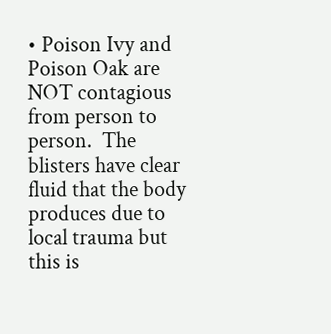• Poison Ivy and Poison Oak are NOT contagious from person to person.  The blisters have clear fluid that the body produces due to local trauma but this is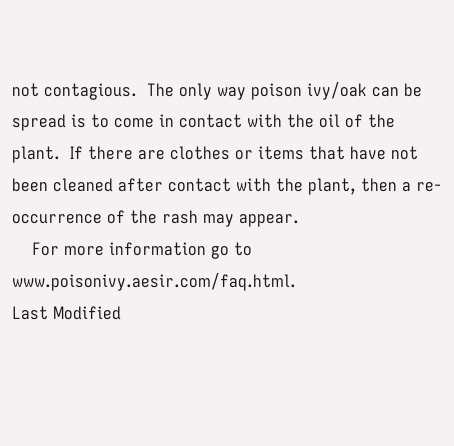not contagious.  The only way poison ivy/oak can be spread is to come in contact with the oil of the plant.  If there are clothes or items that have not been cleaned after contact with the plant, then a re-occurrence of the rash may appear.
    For more information go to www.poisonivy.aesir.com/faq.html.
Last Modified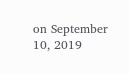on September 10, 2019